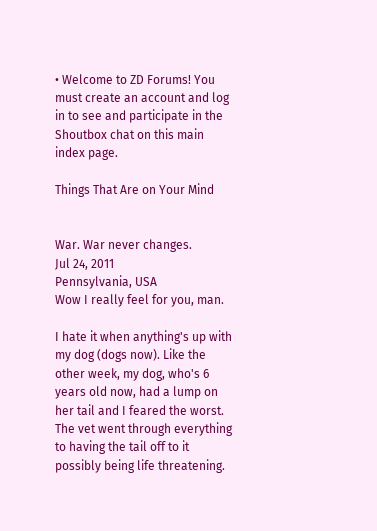• Welcome to ZD Forums! You must create an account and log in to see and participate in the Shoutbox chat on this main index page.

Things That Are on Your Mind


War. War never changes.
Jul 24, 2011
Pennsylvania, USA
Wow I really feel for you, man.

I hate it when anything's up with my dog (dogs now). Like the other week, my dog, who's 6 years old now, had a lump on her tail and I feared the worst. The vet went through everything to having the tail off to it possibly being life threatening.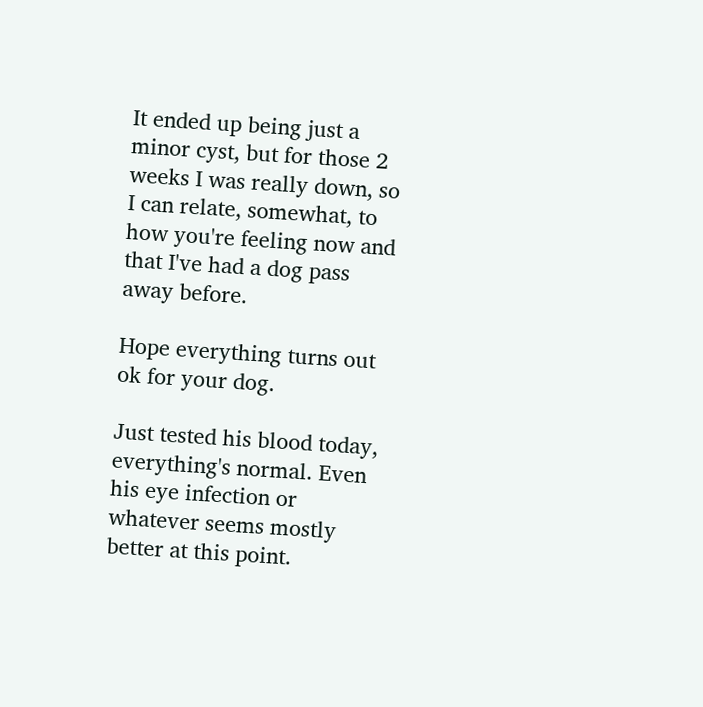It ended up being just a minor cyst, but for those 2 weeks I was really down, so I can relate, somewhat, to how you're feeling now and that I've had a dog pass away before.

Hope everything turns out ok for your dog.

Just tested his blood today, everything's normal. Even his eye infection or whatever seems mostly better at this point.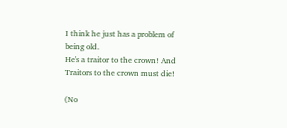I think he just has a problem of being old.
He's a traitor to the crown! And Traitors to the crown must die!

(No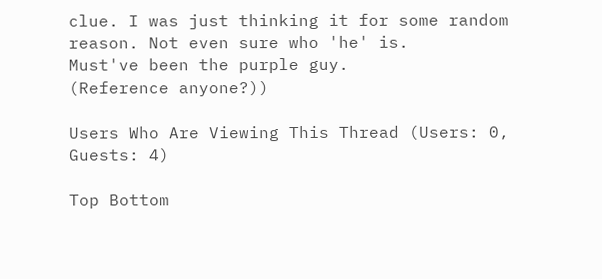clue. I was just thinking it for some random reason. Not even sure who 'he' is.
Must've been the purple guy.
(Reference anyone?))

Users Who Are Viewing This Thread (Users: 0, Guests: 4)

Top Bottom